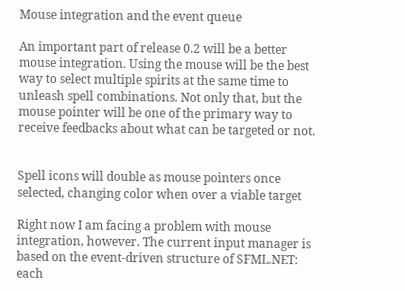Mouse integration and the event queue

An important part of release 0.2 will be a better mouse integration. Using the mouse will be the best way to select multiple spirits at the same time to unleash spell combinations. Not only that, but the mouse pointer will be one of the primary way to receive feedbacks about what can be targeted or not.


Spell icons will double as mouse pointers once selected, changing color when over a viable target

Right now I am facing a problem with mouse integration, however. The current input manager is based on the event-driven structure of SFML.NET: each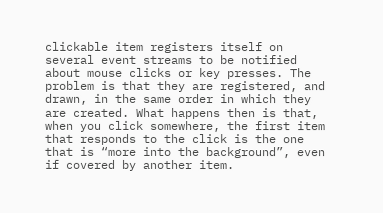clickable item registers itself on several event streams to be notified about mouse clicks or key presses. The problem is that they are registered, and drawn, in the same order in which they are created. What happens then is that, when you click somewhere, the first item that responds to the click is the one that is “more into the background”, even if covered by another item.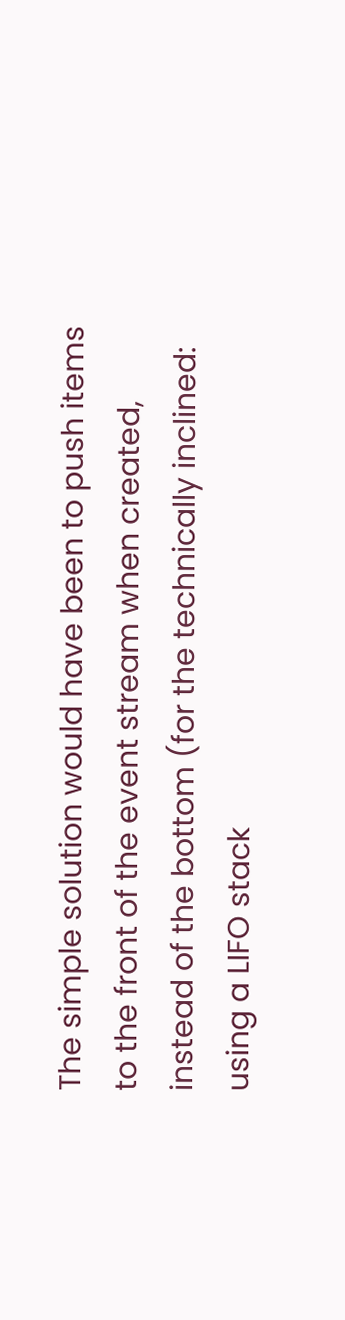The simple solution would have been to push items to the front of the event stream when created, instead of the bottom (for the technically inclined: using a LIFO stack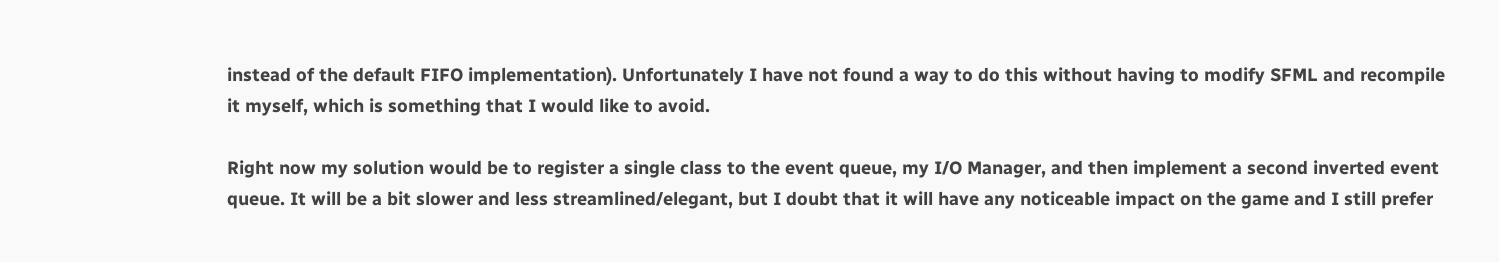instead of the default FIFO implementation). Unfortunately I have not found a way to do this without having to modify SFML and recompile it myself, which is something that I would like to avoid.

Right now my solution would be to register a single class to the event queue, my I/O Manager, and then implement a second inverted event queue. It will be a bit slower and less streamlined/elegant, but I doubt that it will have any noticeable impact on the game and I still prefer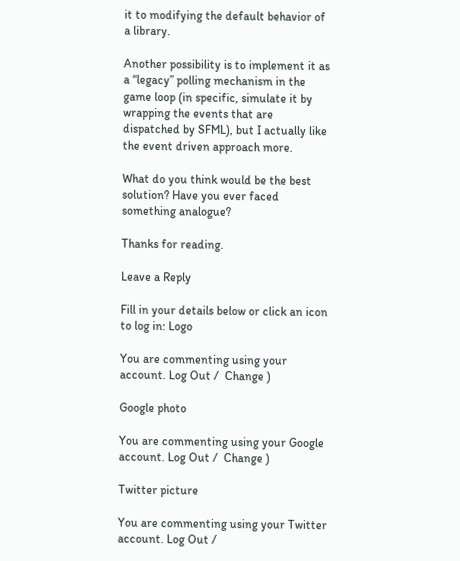it to modifying the default behavior of a library.

Another possibility is to implement it as a “legacy” polling mechanism in the game loop (in specific, simulate it by wrapping the events that are dispatched by SFML), but I actually like the event driven approach more.

What do you think would be the best solution? Have you ever faced something analogue?

Thanks for reading.

Leave a Reply

Fill in your details below or click an icon to log in: Logo

You are commenting using your account. Log Out /  Change )

Google photo

You are commenting using your Google account. Log Out /  Change )

Twitter picture

You are commenting using your Twitter account. Log Out /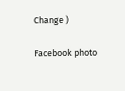Change )

Facebook photo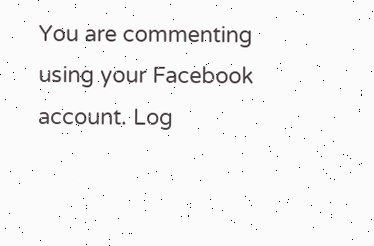You are commenting using your Facebook account. Log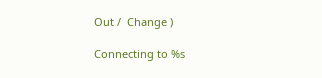Out /  Change )

Connecting to %s